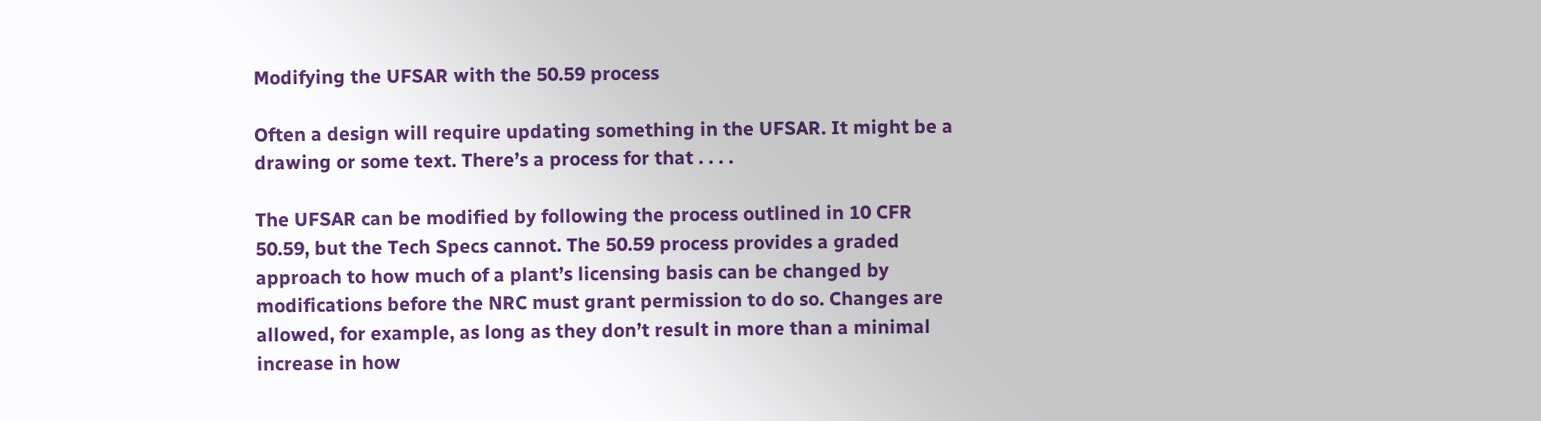Modifying the UFSAR with the 50.59 process

Often a design will require updating something in the UFSAR. It might be a drawing or some text. There’s a process for that . . . .

The UFSAR can be modified by following the process outlined in 10 CFR 50.59, but the Tech Specs cannot. The 50.59 process provides a graded approach to how much of a plant’s licensing basis can be changed by modifications before the NRC must grant permission to do so. Changes are allowed, for example, as long as they don’t result in more than a minimal increase in how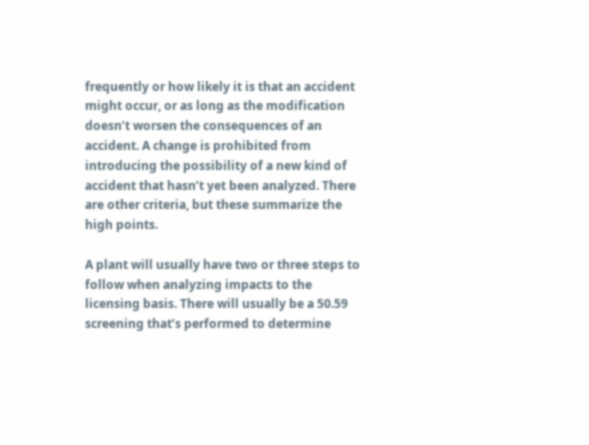frequently or how likely it is that an accident might occur, or as long as the modification doesn’t worsen the consequences of an accident. A change is prohibited from introducing the possibility of a new kind of accident that hasn’t yet been analyzed. There are other criteria, but these summarize the high points.

A plant will usually have two or three steps to follow when analyzing impacts to the licensing basis. There will usually be a 50.59 screening that’s performed to determine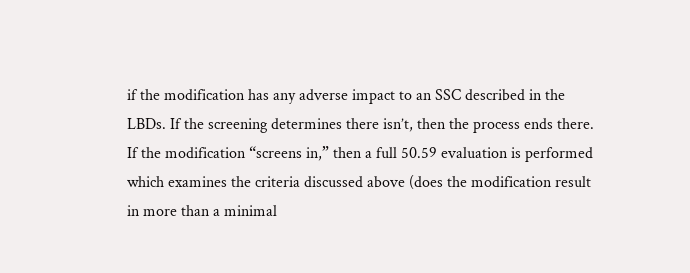if the modification has any adverse impact to an SSC described in the LBDs. If the screening determines there isn’t, then the process ends there. If the modification “screens in,” then a full 50.59 evaluation is performed which examines the criteria discussed above (does the modification result in more than a minimal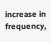increase in frequency,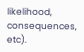likelihood, consequences, etc).